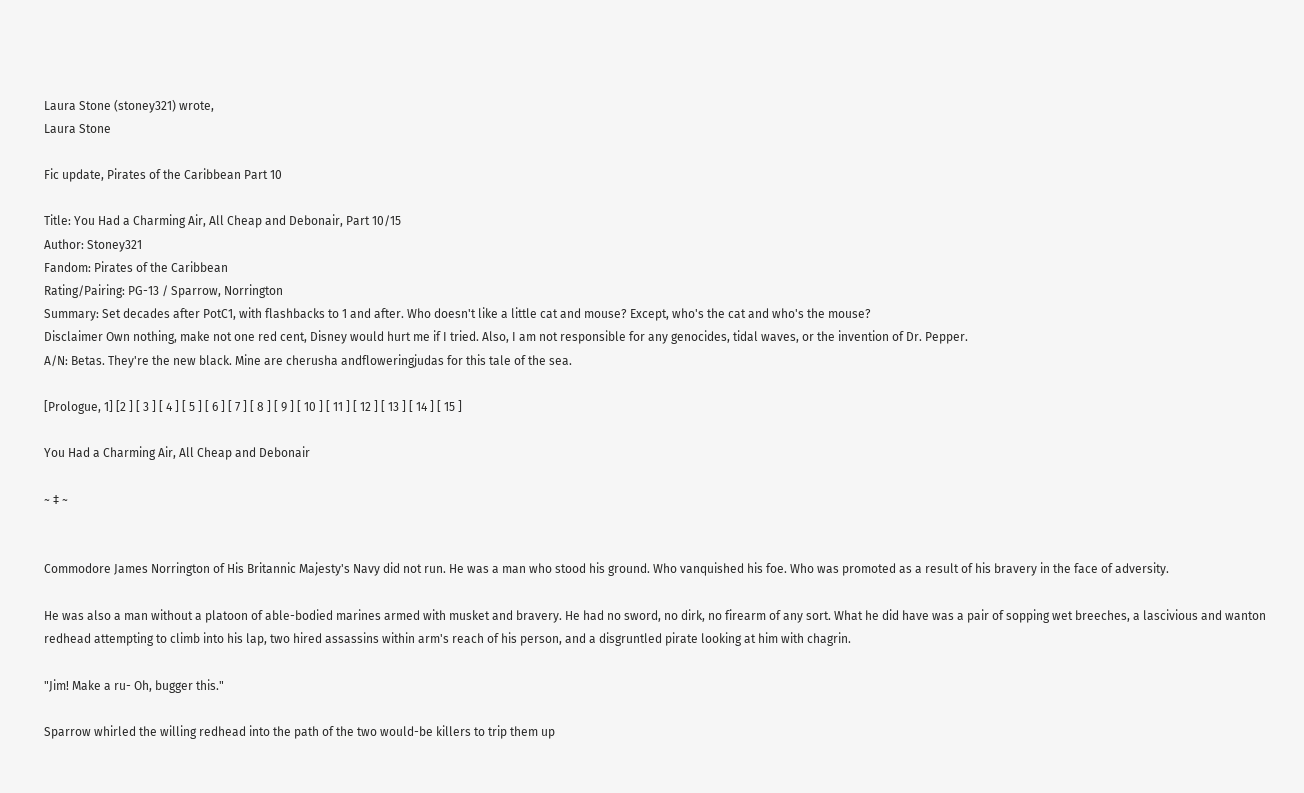Laura Stone (stoney321) wrote,
Laura Stone

Fic update, Pirates of the Caribbean Part 10

Title: You Had a Charming Air, All Cheap and Debonair, Part 10/15
Author: Stoney321
Fandom: Pirates of the Caribbean
Rating/Pairing: PG-13 / Sparrow, Norrington
Summary: Set decades after PotC1, with flashbacks to 1 and after. Who doesn't like a little cat and mouse? Except, who's the cat and who's the mouse?
Disclaimer Own nothing, make not one red cent, Disney would hurt me if I tried. Also, I am not responsible for any genocides, tidal waves, or the invention of Dr. Pepper.
A/N: Betas. They're the new black. Mine are cherusha andfloweringjudas for this tale of the sea.

[Prologue, 1] [2 ] [ 3 ] [ 4 ] [ 5 ] [ 6 ] [ 7 ] [ 8 ] [ 9 ] [ 10 ] [ 11 ] [ 12 ] [ 13 ] [ 14 ] [ 15 ]

You Had a Charming Air, All Cheap and Debonair

~ ‡ ~


Commodore James Norrington of His Britannic Majesty's Navy did not run. He was a man who stood his ground. Who vanquished his foe. Who was promoted as a result of his bravery in the face of adversity.

He was also a man without a platoon of able-bodied marines armed with musket and bravery. He had no sword, no dirk, no firearm of any sort. What he did have was a pair of sopping wet breeches, a lascivious and wanton redhead attempting to climb into his lap, two hired assassins within arm's reach of his person, and a disgruntled pirate looking at him with chagrin.

"Jim! Make a ru- Oh, bugger this."

Sparrow whirled the willing redhead into the path of the two would-be killers to trip them up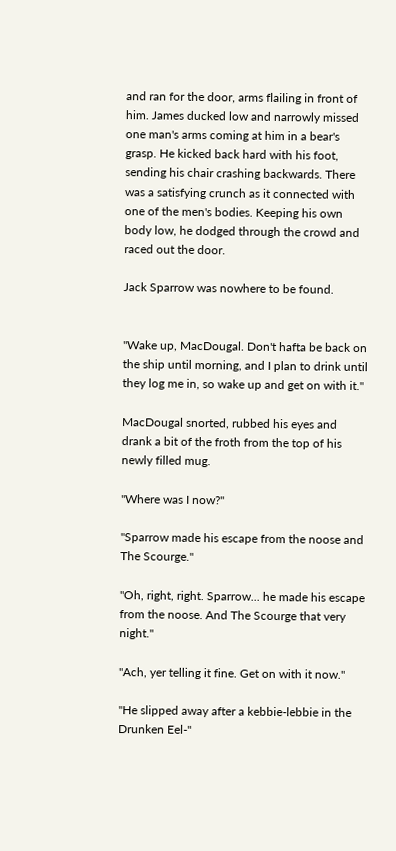and ran for the door, arms flailing in front of him. James ducked low and narrowly missed one man's arms coming at him in a bear's grasp. He kicked back hard with his foot, sending his chair crashing backwards. There was a satisfying crunch as it connected with one of the men's bodies. Keeping his own body low, he dodged through the crowd and raced out the door.

Jack Sparrow was nowhere to be found.


"Wake up, MacDougal. Don't hafta be back on the ship until morning, and I plan to drink until they log me in, so wake up and get on with it."

MacDougal snorted, rubbed his eyes and drank a bit of the froth from the top of his newly filled mug.

"Where was I now?"

"Sparrow made his escape from the noose and The Scourge."

"Oh, right, right. Sparrow... he made his escape from the noose. And The Scourge that very night."

"Ach, yer telling it fine. Get on with it now."

"He slipped away after a kebbie-lebbie in the Drunken Eel-"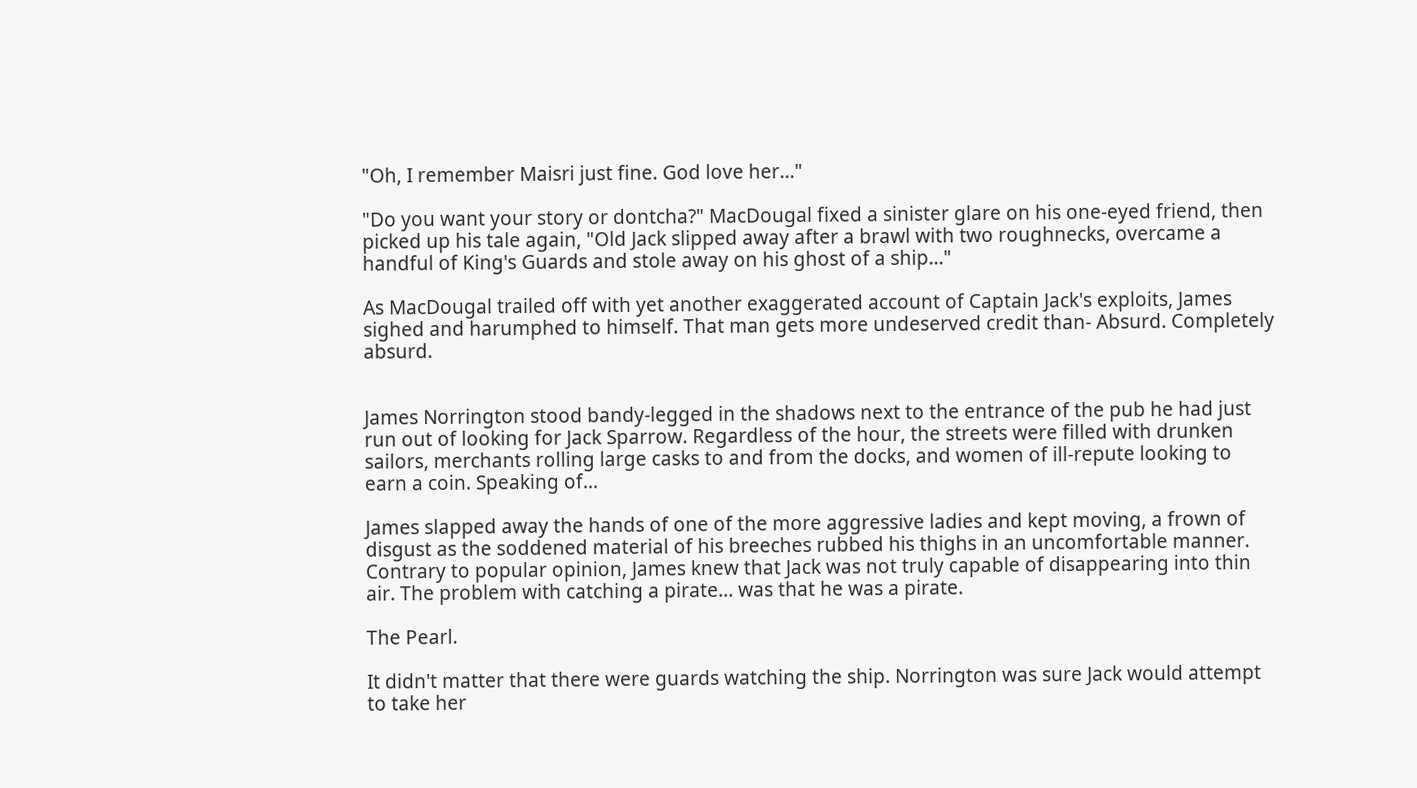"Oh, I remember Maisri just fine. God love her..."

"Do you want your story or dontcha?" MacDougal fixed a sinister glare on his one-eyed friend, then picked up his tale again, "Old Jack slipped away after a brawl with two roughnecks, overcame a handful of King's Guards and stole away on his ghost of a ship..."

As MacDougal trailed off with yet another exaggerated account of Captain Jack's exploits, James sighed and harumphed to himself. That man gets more undeserved credit than- Absurd. Completely absurd.


James Norrington stood bandy-legged in the shadows next to the entrance of the pub he had just run out of looking for Jack Sparrow. Regardless of the hour, the streets were filled with drunken sailors, merchants rolling large casks to and from the docks, and women of ill-repute looking to earn a coin. Speaking of...

James slapped away the hands of one of the more aggressive ladies and kept moving, a frown of disgust as the soddened material of his breeches rubbed his thighs in an uncomfortable manner. Contrary to popular opinion, James knew that Jack was not truly capable of disappearing into thin air. The problem with catching a pirate... was that he was a pirate.

The Pearl.

It didn't matter that there were guards watching the ship. Norrington was sure Jack would attempt to take her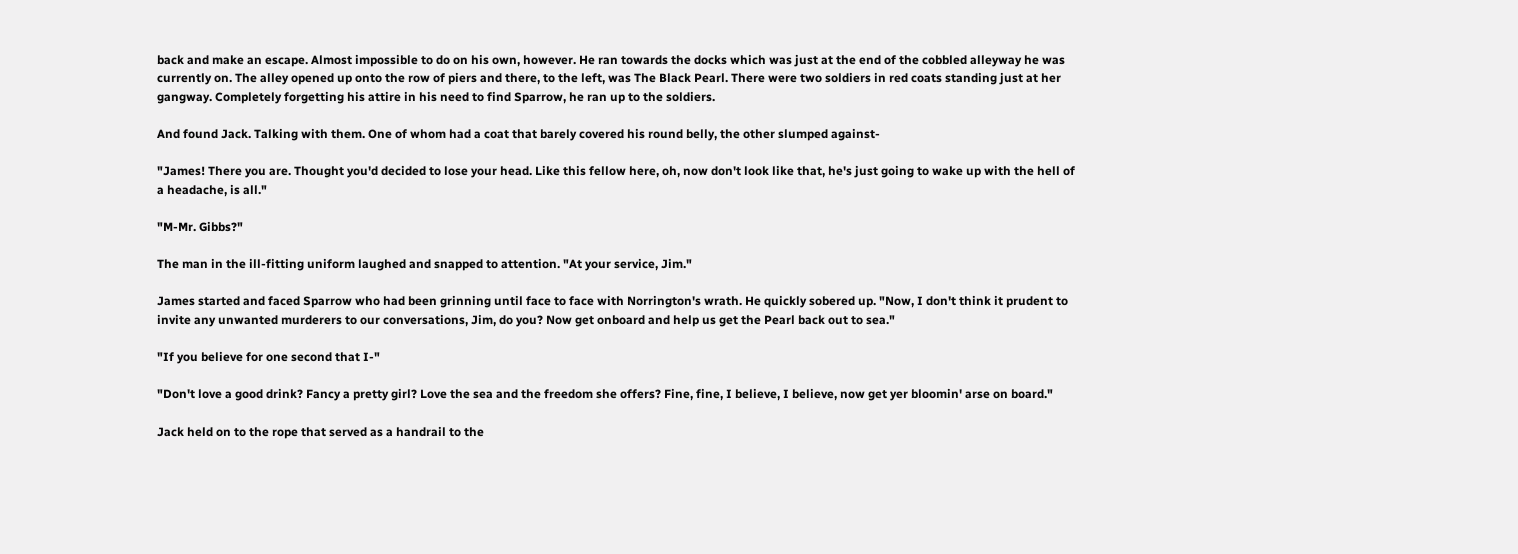back and make an escape. Almost impossible to do on his own, however. He ran towards the docks which was just at the end of the cobbled alleyway he was currently on. The alley opened up onto the row of piers and there, to the left, was The Black Pearl. There were two soldiers in red coats standing just at her gangway. Completely forgetting his attire in his need to find Sparrow, he ran up to the soldiers.

And found Jack. Talking with them. One of whom had a coat that barely covered his round belly, the other slumped against-

"James! There you are. Thought you'd decided to lose your head. Like this fellow here, oh, now don't look like that, he's just going to wake up with the hell of a headache, is all."

"M-Mr. Gibbs?"

The man in the ill-fitting uniform laughed and snapped to attention. "At your service, Jim."

James started and faced Sparrow who had been grinning until face to face with Norrington's wrath. He quickly sobered up. "Now, I don't think it prudent to invite any unwanted murderers to our conversations, Jim, do you? Now get onboard and help us get the Pearl back out to sea."

"If you believe for one second that I-"

"Don't love a good drink? Fancy a pretty girl? Love the sea and the freedom she offers? Fine, fine, I believe, I believe, now get yer bloomin' arse on board."

Jack held on to the rope that served as a handrail to the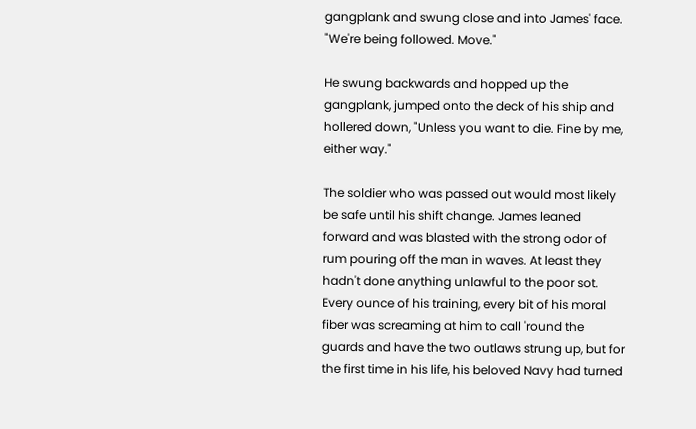gangplank and swung close and into James' face. "We're being followed. Move."

He swung backwards and hopped up the gangplank, jumped onto the deck of his ship and hollered down, "Unless you want to die. Fine by me, either way."

The soldier who was passed out would most likely be safe until his shift change. James leaned forward and was blasted with the strong odor of rum pouring off the man in waves. At least they hadn't done anything unlawful to the poor sot. Every ounce of his training, every bit of his moral fiber was screaming at him to call 'round the guards and have the two outlaws strung up, but for the first time in his life, his beloved Navy had turned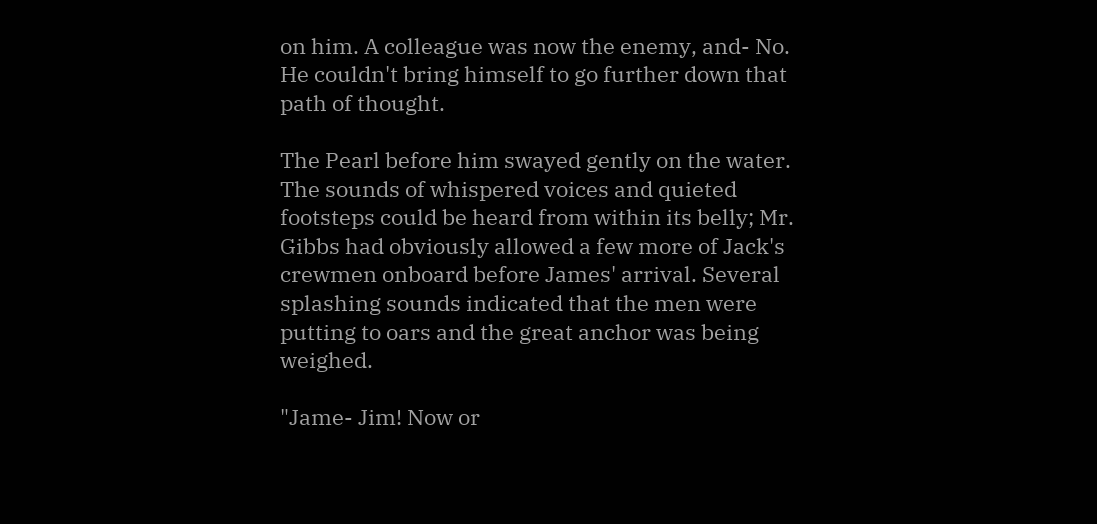on him. A colleague was now the enemy, and- No. He couldn't bring himself to go further down that path of thought.

The Pearl before him swayed gently on the water. The sounds of whispered voices and quieted footsteps could be heard from within its belly; Mr. Gibbs had obviously allowed a few more of Jack's crewmen onboard before James' arrival. Several splashing sounds indicated that the men were putting to oars and the great anchor was being weighed.

"Jame- Jim! Now or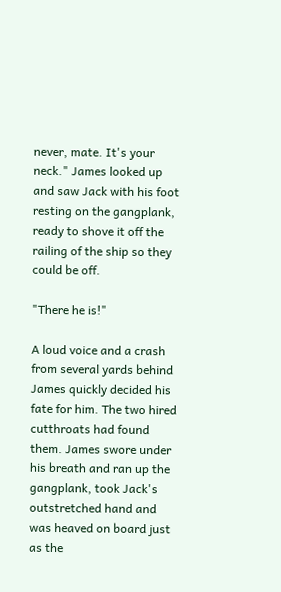never, mate. It's your neck." James looked up and saw Jack with his foot resting on the gangplank, ready to shove it off the railing of the ship so they could be off.

"There he is!"

A loud voice and a crash from several yards behind James quickly decided his fate for him. The two hired cutthroats had found them. James swore under his breath and ran up the gangplank, took Jack's outstretched hand and was heaved on board just as the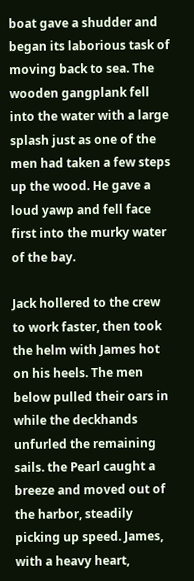boat gave a shudder and began its laborious task of moving back to sea. The wooden gangplank fell into the water with a large splash just as one of the men had taken a few steps up the wood. He gave a loud yawp and fell face first into the murky water of the bay.

Jack hollered to the crew to work faster, then took the helm with James hot on his heels. The men below pulled their oars in while the deckhands unfurled the remaining sails. the Pearl caught a breeze and moved out of the harbor, steadily picking up speed. James, with a heavy heart,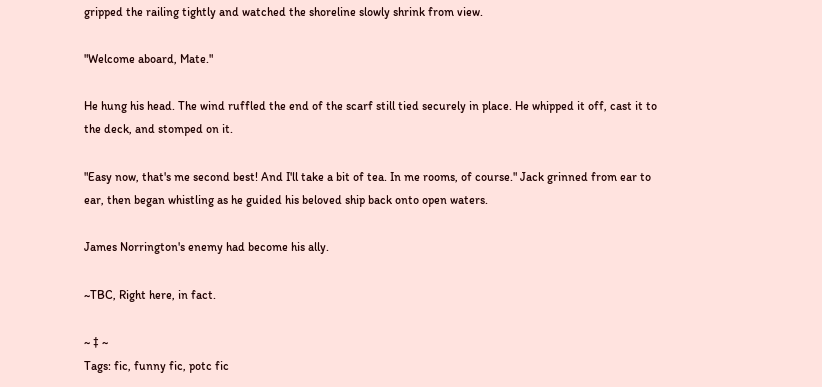gripped the railing tightly and watched the shoreline slowly shrink from view.

"Welcome aboard, Mate."

He hung his head. The wind ruffled the end of the scarf still tied securely in place. He whipped it off, cast it to the deck, and stomped on it.

"Easy now, that's me second best! And I'll take a bit of tea. In me rooms, of course." Jack grinned from ear to ear, then began whistling as he guided his beloved ship back onto open waters.

James Norrington's enemy had become his ally.

~TBC, Right here, in fact.

~ ‡ ~
Tags: fic, funny fic, potc fic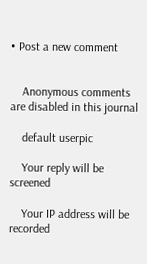• Post a new comment


    Anonymous comments are disabled in this journal

    default userpic

    Your reply will be screened

    Your IP address will be recorded